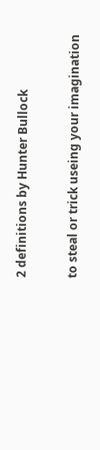2 definitions by Hunter Bullock

to steal or trick useing your imagination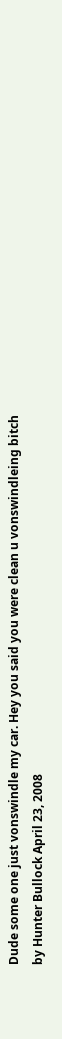Dude some one just vonswindle my car. Hey you said you were clean u vonswindleing bitch
by Hunter Bullock April 23, 2008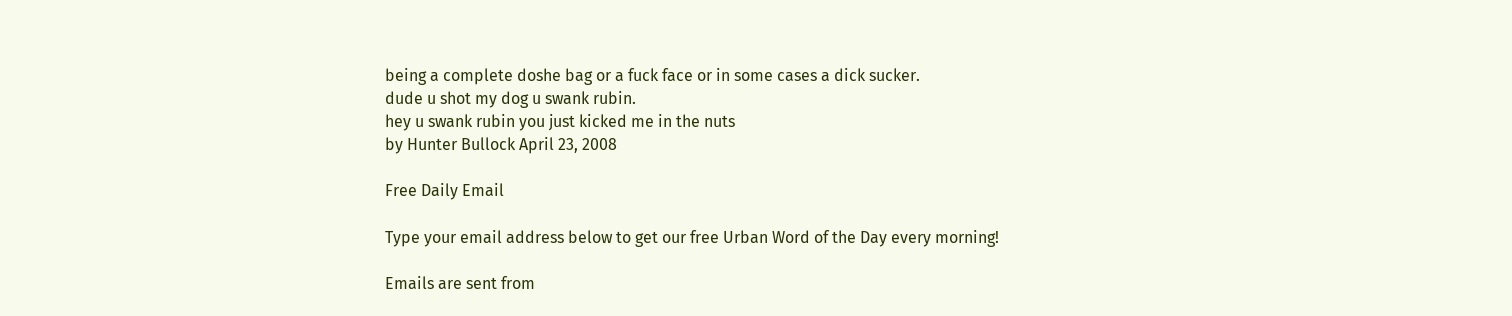being a complete doshe bag or a fuck face or in some cases a dick sucker.
dude u shot my dog u swank rubin.
hey u swank rubin you just kicked me in the nuts
by Hunter Bullock April 23, 2008

Free Daily Email

Type your email address below to get our free Urban Word of the Day every morning!

Emails are sent from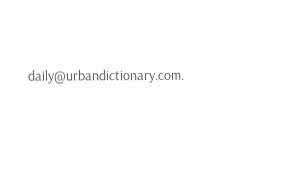daily@urbandictionary.com.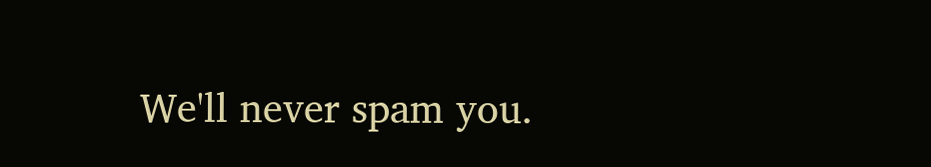We'll never spam you.